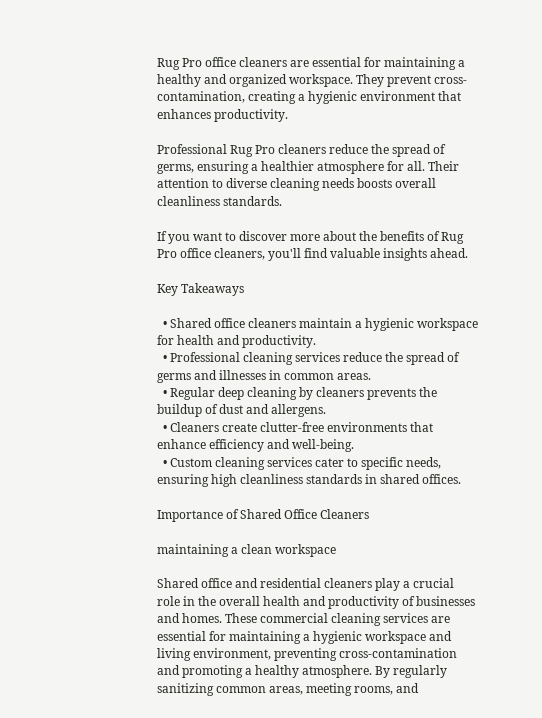Rug Pro office cleaners are essential for maintaining a healthy and organized workspace. They prevent cross-contamination, creating a hygienic environment that enhances productivity.

Professional Rug Pro cleaners reduce the spread of germs, ensuring a healthier atmosphere for all. Their attention to diverse cleaning needs boosts overall cleanliness standards.

If you want to discover more about the benefits of Rug Pro office cleaners, you'll find valuable insights ahead.

Key Takeaways

  • Shared office cleaners maintain a hygienic workspace for health and productivity.
  • Professional cleaning services reduce the spread of germs and illnesses in common areas.
  • Regular deep cleaning by cleaners prevents the buildup of dust and allergens.
  • Cleaners create clutter-free environments that enhance efficiency and well-being.
  • Custom cleaning services cater to specific needs, ensuring high cleanliness standards in shared offices.

Importance of Shared Office Cleaners

maintaining a clean workspace

Shared office and residential cleaners play a crucial role in the overall health and productivity of businesses and homes. These commercial cleaning services are essential for maintaining a hygienic workspace and living environment, preventing cross-contamination and promoting a healthy atmosphere. By regularly sanitizing common areas, meeting rooms, and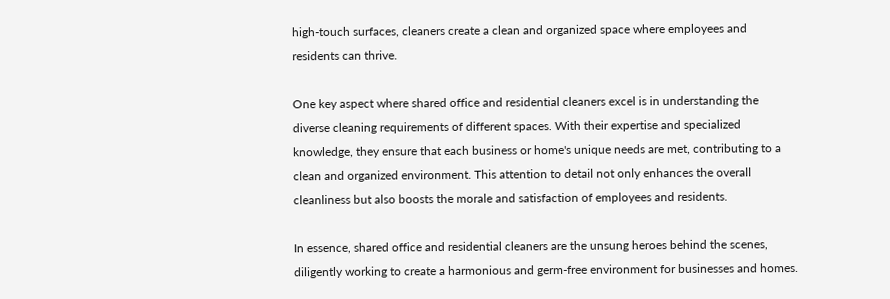high-touch surfaces, cleaners create a clean and organized space where employees and residents can thrive.

One key aspect where shared office and residential cleaners excel is in understanding the diverse cleaning requirements of different spaces. With their expertise and specialized knowledge, they ensure that each business or home's unique needs are met, contributing to a clean and organized environment. This attention to detail not only enhances the overall cleanliness but also boosts the morale and satisfaction of employees and residents.

In essence, shared office and residential cleaners are the unsung heroes behind the scenes, diligently working to create a harmonious and germ-free environment for businesses and homes.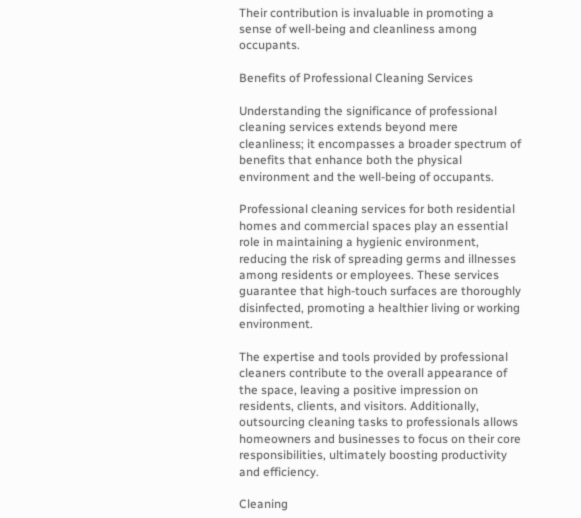Their contribution is invaluable in promoting a sense of well-being and cleanliness among occupants.

Benefits of Professional Cleaning Services

Understanding the significance of professional cleaning services extends beyond mere cleanliness; it encompasses a broader spectrum of benefits that enhance both the physical environment and the well-being of occupants.

Professional cleaning services for both residential homes and commercial spaces play an essential role in maintaining a hygienic environment, reducing the risk of spreading germs and illnesses among residents or employees. These services guarantee that high-touch surfaces are thoroughly disinfected, promoting a healthier living or working environment.

The expertise and tools provided by professional cleaners contribute to the overall appearance of the space, leaving a positive impression on residents, clients, and visitors. Additionally, outsourcing cleaning tasks to professionals allows homeowners and businesses to focus on their core responsibilities, ultimately boosting productivity and efficiency.

Cleaning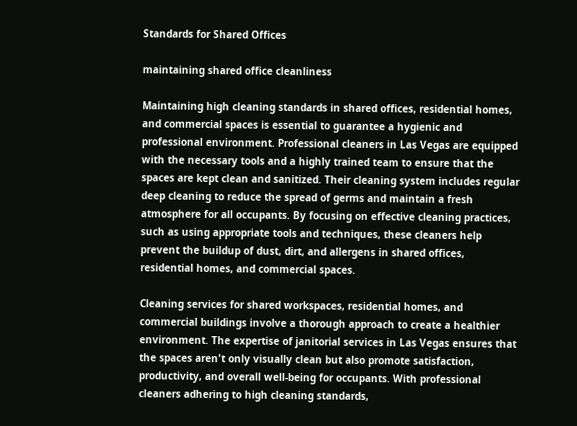Standards for Shared Offices

maintaining shared office cleanliness

Maintaining high cleaning standards in shared offices, residential homes, and commercial spaces is essential to guarantee a hygienic and professional environment. Professional cleaners in Las Vegas are equipped with the necessary tools and a highly trained team to ensure that the spaces are kept clean and sanitized. Their cleaning system includes regular deep cleaning to reduce the spread of germs and maintain a fresh atmosphere for all occupants. By focusing on effective cleaning practices, such as using appropriate tools and techniques, these cleaners help prevent the buildup of dust, dirt, and allergens in shared offices, residential homes, and commercial spaces.

Cleaning services for shared workspaces, residential homes, and commercial buildings involve a thorough approach to create a healthier environment. The expertise of janitorial services in Las Vegas ensures that the spaces aren't only visually clean but also promote satisfaction, productivity, and overall well-being for occupants. With professional cleaners adhering to high cleaning standards,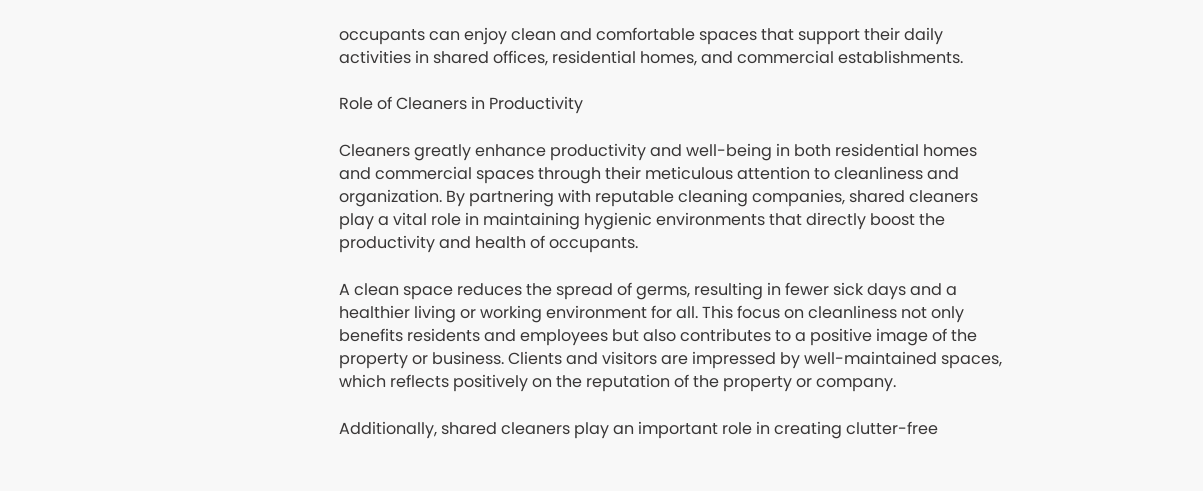occupants can enjoy clean and comfortable spaces that support their daily activities in shared offices, residential homes, and commercial establishments.

Role of Cleaners in Productivity

Cleaners greatly enhance productivity and well-being in both residential homes and commercial spaces through their meticulous attention to cleanliness and organization. By partnering with reputable cleaning companies, shared cleaners play a vital role in maintaining hygienic environments that directly boost the productivity and health of occupants.

A clean space reduces the spread of germs, resulting in fewer sick days and a healthier living or working environment for all. This focus on cleanliness not only benefits residents and employees but also contributes to a positive image of the property or business. Clients and visitors are impressed by well-maintained spaces, which reflects positively on the reputation of the property or company.

Additionally, shared cleaners play an important role in creating clutter-free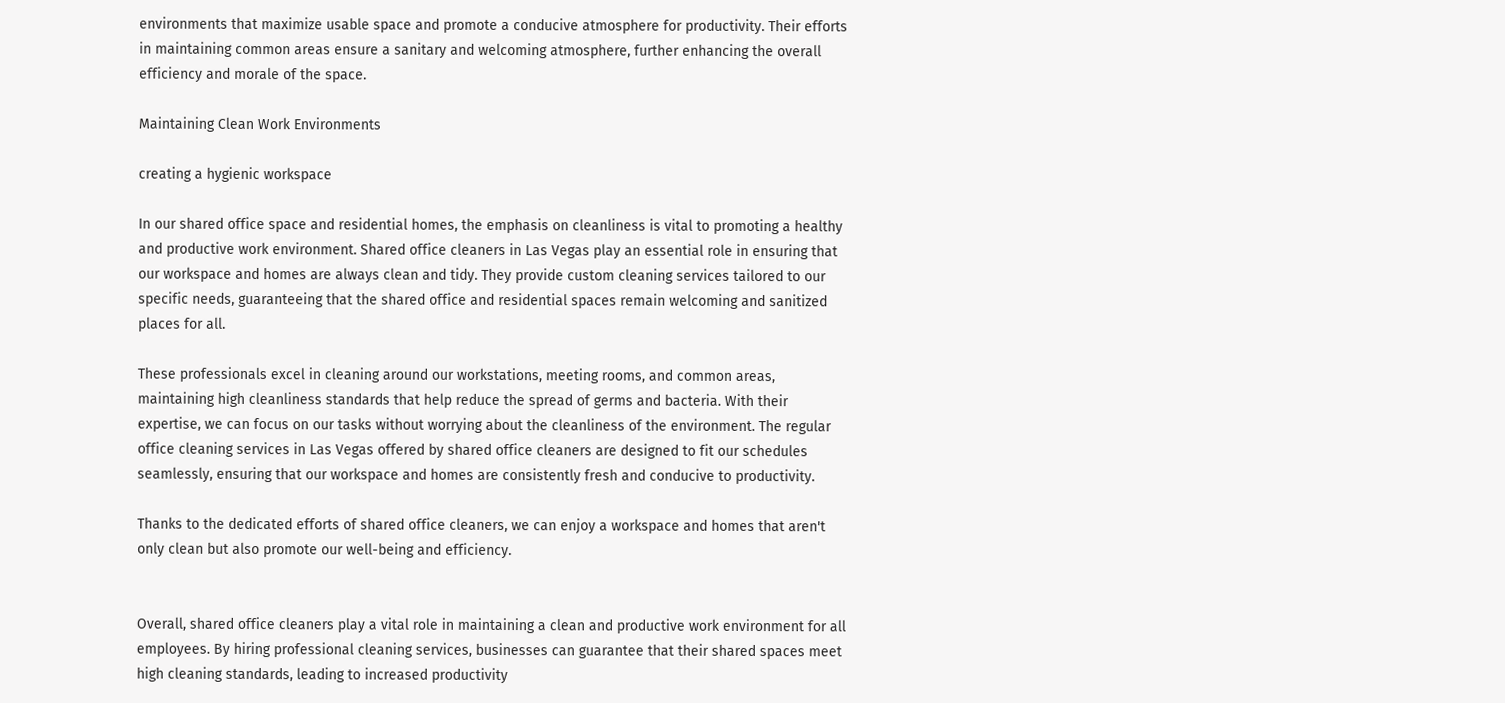environments that maximize usable space and promote a conducive atmosphere for productivity. Their efforts in maintaining common areas ensure a sanitary and welcoming atmosphere, further enhancing the overall efficiency and morale of the space.

Maintaining Clean Work Environments

creating a hygienic workspace

In our shared office space and residential homes, the emphasis on cleanliness is vital to promoting a healthy and productive work environment. Shared office cleaners in Las Vegas play an essential role in ensuring that our workspace and homes are always clean and tidy. They provide custom cleaning services tailored to our specific needs, guaranteeing that the shared office and residential spaces remain welcoming and sanitized places for all.

These professionals excel in cleaning around our workstations, meeting rooms, and common areas, maintaining high cleanliness standards that help reduce the spread of germs and bacteria. With their expertise, we can focus on our tasks without worrying about the cleanliness of the environment. The regular office cleaning services in Las Vegas offered by shared office cleaners are designed to fit our schedules seamlessly, ensuring that our workspace and homes are consistently fresh and conducive to productivity.

Thanks to the dedicated efforts of shared office cleaners, we can enjoy a workspace and homes that aren't only clean but also promote our well-being and efficiency.


Overall, shared office cleaners play a vital role in maintaining a clean and productive work environment for all employees. By hiring professional cleaning services, businesses can guarantee that their shared spaces meet high cleaning standards, leading to increased productivity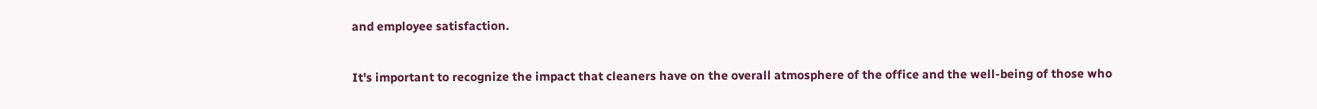and employee satisfaction.

It's important to recognize the impact that cleaners have on the overall atmosphere of the office and the well-being of those who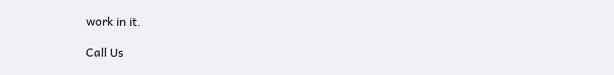work in it.

Call Us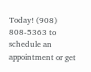Today! (908) 808-5363 to schedule an appointment or get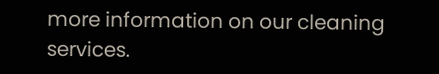more information on our cleaning services.